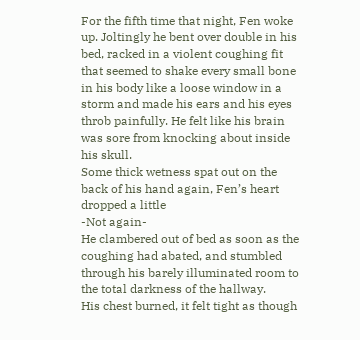For the fifth time that night, Fen woke up. Joltingly he bent over double in his bed, racked in a violent coughing fit that seemed to shake every small bone in his body like a loose window in a storm and made his ears and his eyes throb painfully. He felt like his brain was sore from knocking about inside his skull.
Some thick wetness spat out on the back of his hand again, Fen’s heart dropped a little
-Not again-
He clambered out of bed as soon as the coughing had abated, and stumbled through his barely illuminated room to the total darkness of the hallway.
His chest burned, it felt tight as though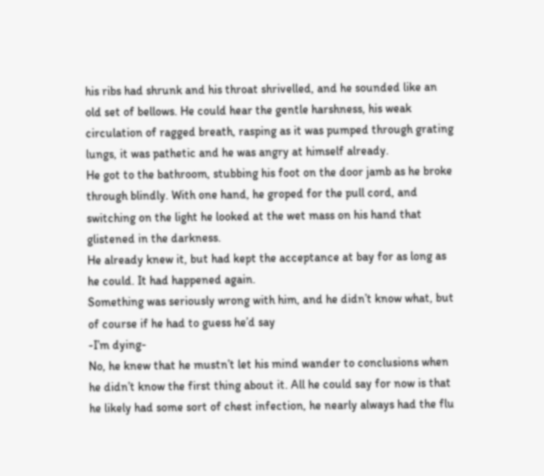his ribs had shrunk and his throat shrivelled, and he sounded like an old set of bellows. He could hear the gentle harshness, his weak circulation of ragged breath, rasping as it was pumped through grating lungs, it was pathetic and he was angry at himself already.
He got to the bathroom, stubbing his foot on the door jamb as he broke through blindly. With one hand, he groped for the pull cord, and switching on the light he looked at the wet mass on his hand that glistened in the darkness.
He already knew it, but had kept the acceptance at bay for as long as he could. It had happened again.
Something was seriously wrong with him, and he didn’t know what, but of course if he had to guess he’d say
-I’m dying-
No, he knew that he mustn’t let his mind wander to conclusions when he didn’t know the first thing about it. All he could say for now is that he likely had some sort of chest infection, he nearly always had the flu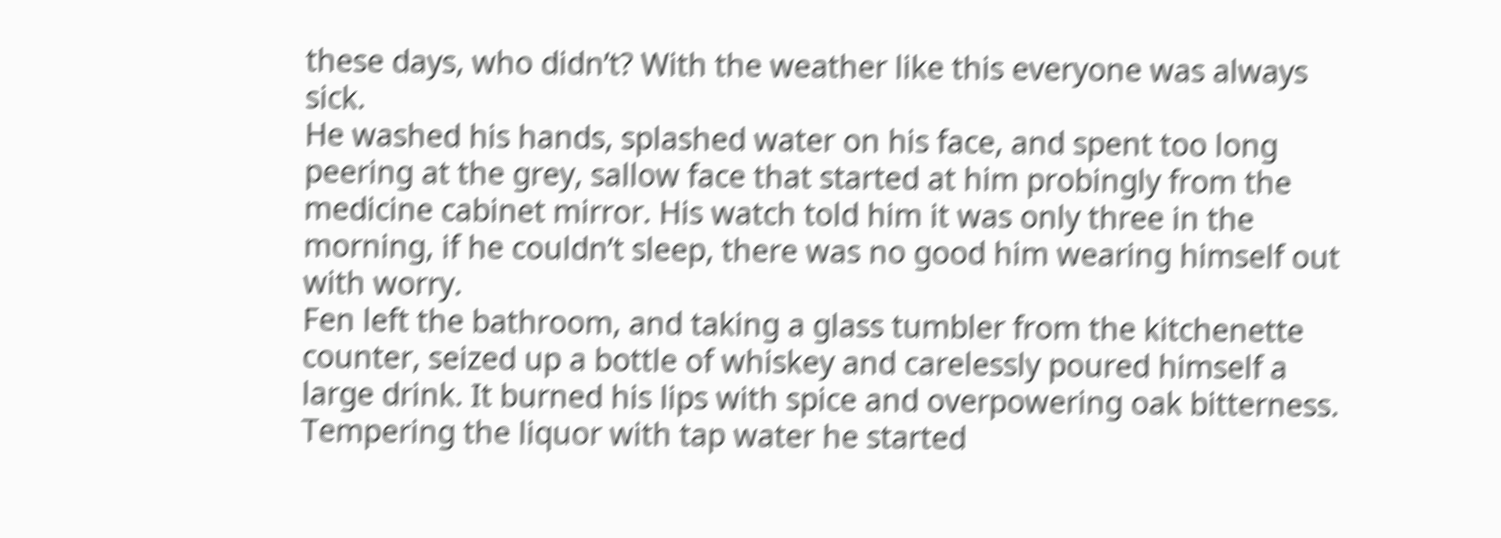these days, who didn’t? With the weather like this everyone was always sick.
He washed his hands, splashed water on his face, and spent too long peering at the grey, sallow face that started at him probingly from the medicine cabinet mirror. His watch told him it was only three in the morning, if he couldn’t sleep, there was no good him wearing himself out with worry.
Fen left the bathroom, and taking a glass tumbler from the kitchenette counter, seized up a bottle of whiskey and carelessly poured himself a large drink. It burned his lips with spice and overpowering oak bitterness. Tempering the liquor with tap water he started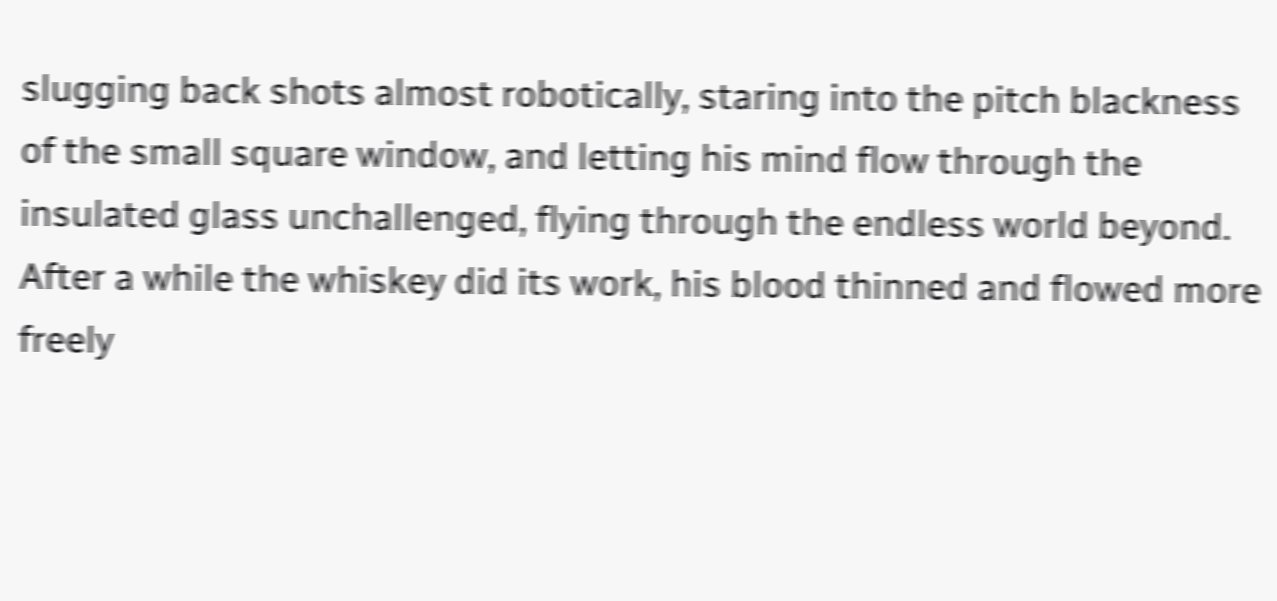slugging back shots almost robotically, staring into the pitch blackness of the small square window, and letting his mind flow through the insulated glass unchallenged, flying through the endless world beyond.
After a while the whiskey did its work, his blood thinned and flowed more freely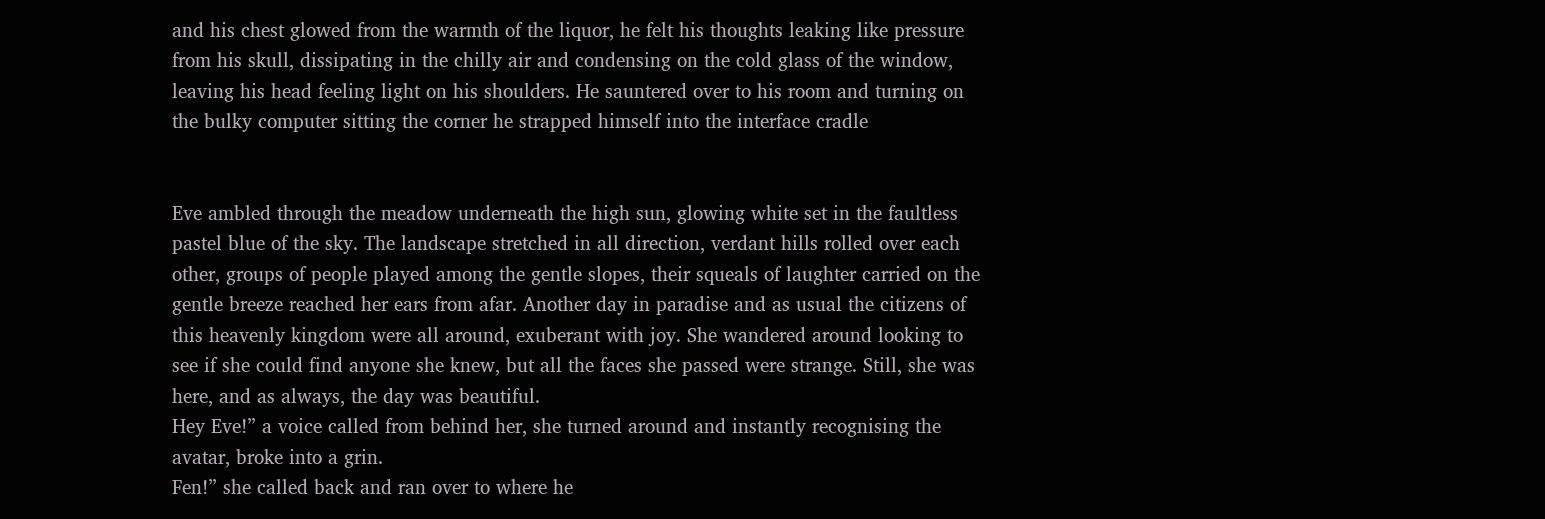and his chest glowed from the warmth of the liquor, he felt his thoughts leaking like pressure from his skull, dissipating in the chilly air and condensing on the cold glass of the window, leaving his head feeling light on his shoulders. He sauntered over to his room and turning on the bulky computer sitting the corner he strapped himself into the interface cradle


Eve ambled through the meadow underneath the high sun, glowing white set in the faultless pastel blue of the sky. The landscape stretched in all direction, verdant hills rolled over each other, groups of people played among the gentle slopes, their squeals of laughter carried on the gentle breeze reached her ears from afar. Another day in paradise and as usual the citizens of this heavenly kingdom were all around, exuberant with joy. She wandered around looking to see if she could find anyone she knew, but all the faces she passed were strange. Still, she was here, and as always, the day was beautiful.
Hey Eve!” a voice called from behind her, she turned around and instantly recognising the avatar, broke into a grin.
Fen!” she called back and ran over to where he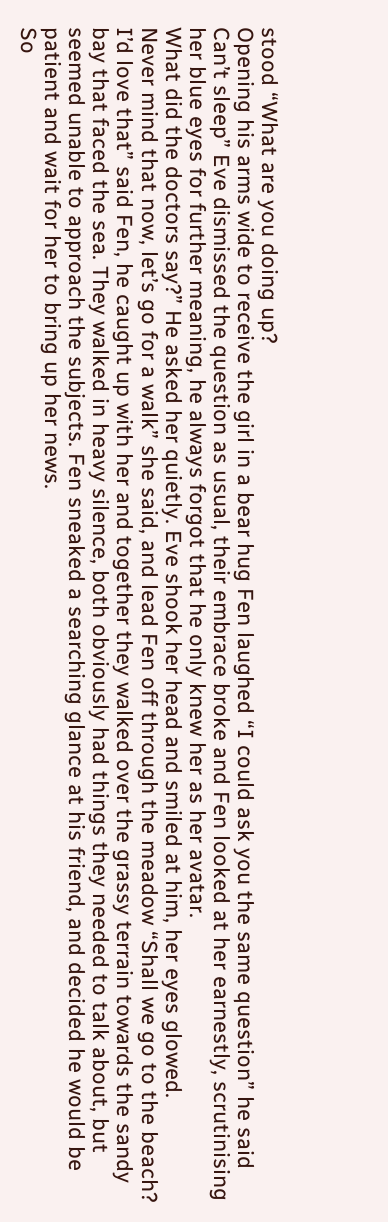stood “What are you doing up?
Opening his arms wide to receive the girl in a bear hug Fen laughed “I could ask you the same question” he said
Can’t sleep” Eve dismissed the question as usual, their embrace broke and Fen looked at her earnestly, scrutinising her blue eyes for further meaning, he always forgot that he only knew her as her avatar.
What did the doctors say?” He asked her quietly. Eve shook her head and smiled at him, her eyes glowed.
Never mind that now, let’s go for a walk” she said, and lead Fen off through the meadow “Shall we go to the beach?
I’d love that” said Fen, he caught up with her and together they walked over the grassy terrain towards the sandy bay that faced the sea. They walked in heavy silence, both obviously had things they needed to talk about, but seemed unable to approach the subjects. Fen sneaked a searching glance at his friend, and decided he would be patient and wait for her to bring up her news.
So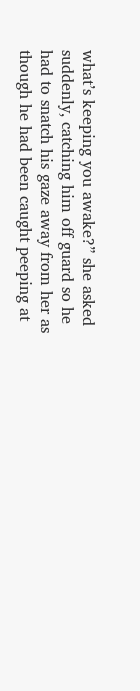what’s keeping you awake?” she asked suddenly, catching him off guard so he had to snatch his gaze away from her as though he had been caught peeping at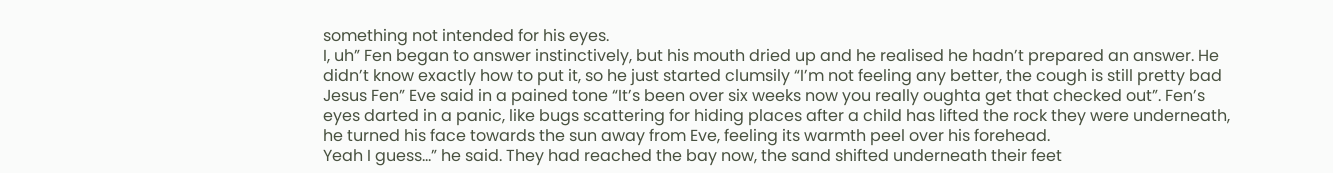something not intended for his eyes.
I, uh” Fen began to answer instinctively, but his mouth dried up and he realised he hadn’t prepared an answer. He didn’t know exactly how to put it, so he just started clumsily “I’m not feeling any better, the cough is still pretty bad
Jesus Fen” Eve said in a pained tone “It’s been over six weeks now you really oughta get that checked out”. Fen’s eyes darted in a panic, like bugs scattering for hiding places after a child has lifted the rock they were underneath, he turned his face towards the sun away from Eve, feeling its warmth peel over his forehead.
Yeah I guess…” he said. They had reached the bay now, the sand shifted underneath their feet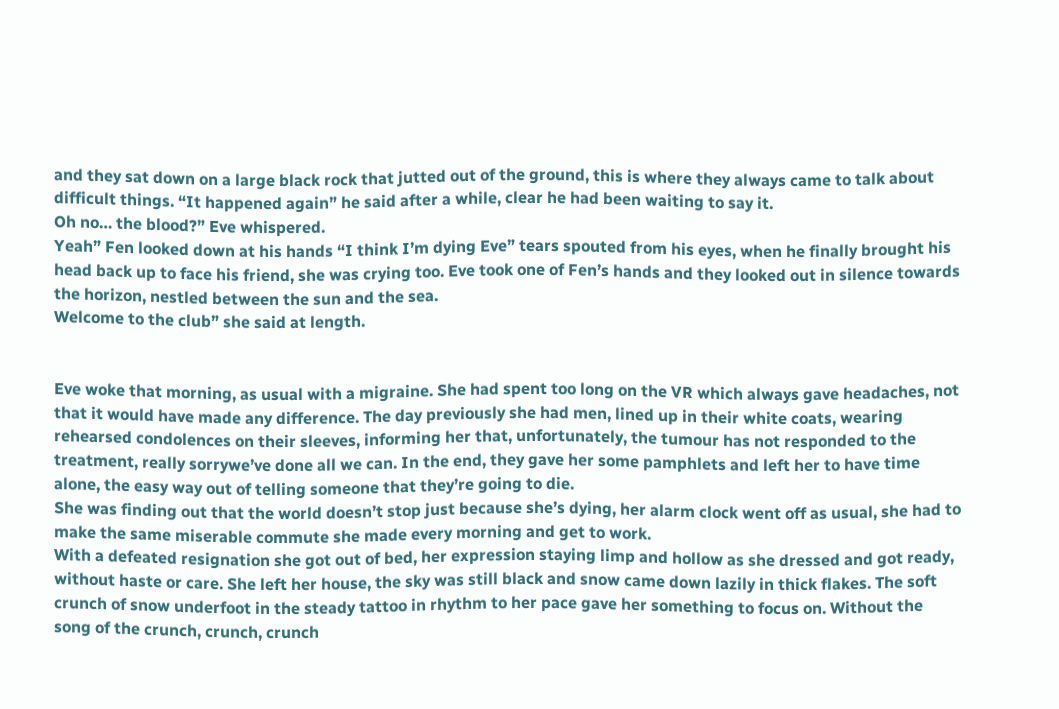and they sat down on a large black rock that jutted out of the ground, this is where they always came to talk about difficult things. “It happened again” he said after a while, clear he had been waiting to say it.
Oh no… the blood?” Eve whispered.
Yeah” Fen looked down at his hands “I think I’m dying Eve” tears spouted from his eyes, when he finally brought his head back up to face his friend, she was crying too. Eve took one of Fen’s hands and they looked out in silence towards the horizon, nestled between the sun and the sea.
Welcome to the club” she said at length.


Eve woke that morning, as usual with a migraine. She had spent too long on the VR which always gave headaches, not that it would have made any difference. The day previously she had men, lined up in their white coats, wearing rehearsed condolences on their sleeves, informing her that, unfortunately, the tumour has not responded to the treatment, really sorrywe’ve done all we can. In the end, they gave her some pamphlets and left her to have time alone, the easy way out of telling someone that they’re going to die.
She was finding out that the world doesn’t stop just because she’s dying, her alarm clock went off as usual, she had to make the same miserable commute she made every morning and get to work.
With a defeated resignation she got out of bed, her expression staying limp and hollow as she dressed and got ready, without haste or care. She left her house, the sky was still black and snow came down lazily in thick flakes. The soft crunch of snow underfoot in the steady tattoo in rhythm to her pace gave her something to focus on. Without the song of the crunch, crunch, crunch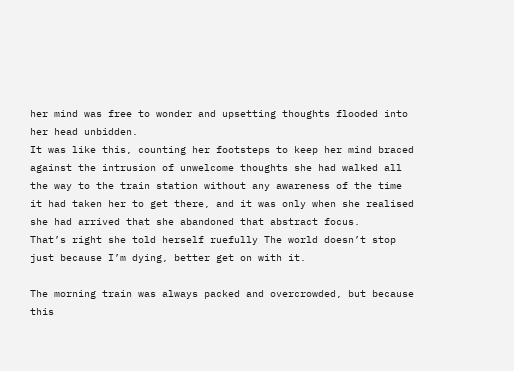her mind was free to wonder and upsetting thoughts flooded into her head unbidden.
It was like this, counting her footsteps to keep her mind braced against the intrusion of unwelcome thoughts she had walked all the way to the train station without any awareness of the time it had taken her to get there, and it was only when she realised she had arrived that she abandoned that abstract focus.
That’s right she told herself ruefully The world doesn’t stop just because I’m dying, better get on with it.

The morning train was always packed and overcrowded, but because this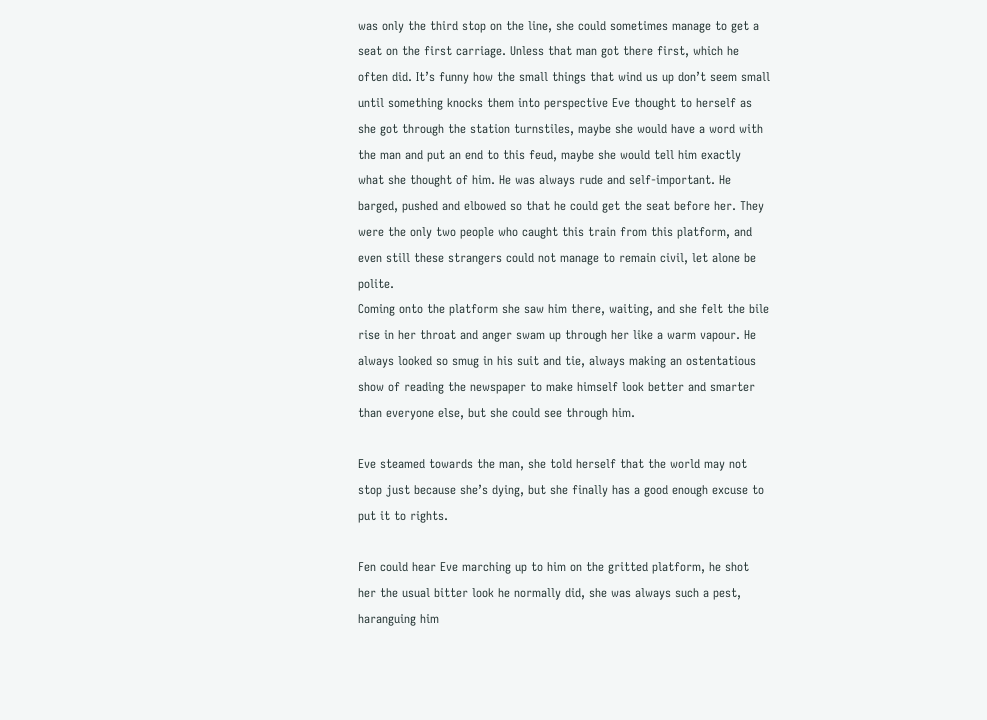was only the third stop on the line, she could sometimes manage to get a seat on the first carriage. Unless that man got there first, which he often did. It’s funny how the small things that wind us up don’t seem small until something knocks them into perspective Eve thought to herself as she got through the station turnstiles, maybe she would have a word with the man and put an end to this feud, maybe she would tell him exactly what she thought of him. He was always rude and self-important. He barged, pushed and elbowed so that he could get the seat before her. They were the only two people who caught this train from this platform, and even still these strangers could not manage to remain civil, let alone be polite.
Coming onto the platform she saw him there, waiting, and she felt the bile rise in her throat and anger swam up through her like a warm vapour. He always looked so smug in his suit and tie, always making an ostentatious show of reading the newspaper to make himself look better and smarter than everyone else, but she could see through him.

Eve steamed towards the man, she told herself that the world may not stop just because she’s dying, but she finally has a good enough excuse to put it to rights.

Fen could hear Eve marching up to him on the gritted platform, he shot her the usual bitter look he normally did, she was always such a pest, haranguing him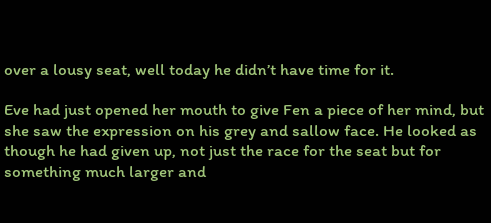over a lousy seat, well today he didn’t have time for it.

Eve had just opened her mouth to give Fen a piece of her mind, but she saw the expression on his grey and sallow face. He looked as though he had given up, not just the race for the seat but for something much larger and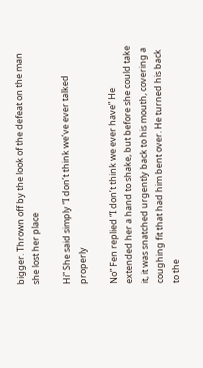bigger. Thrown off by the look of the defeat on the man she lost her place

Hi” She said simply “I don’t think we’ve ever talked properly

No” Fen replied “I don’t think we ever have” He extended her a hand to shake, but before she could take it, it was snatched urgently back to his mouth, covering a coughing fit that had him bent over. He turned his back to the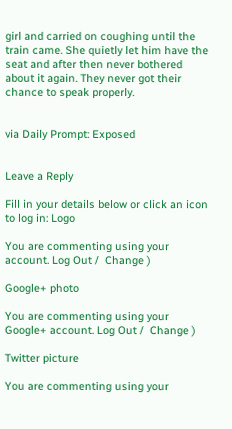girl and carried on coughing until the train came. She quietly let him have the seat and after then never bothered about it again. They never got their chance to speak properly.


via Daily Prompt: Exposed


Leave a Reply

Fill in your details below or click an icon to log in: Logo

You are commenting using your account. Log Out /  Change )

Google+ photo

You are commenting using your Google+ account. Log Out /  Change )

Twitter picture

You are commenting using your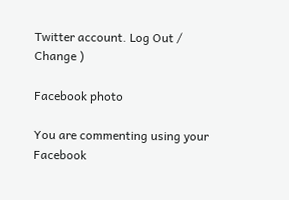Twitter account. Log Out /  Change )

Facebook photo

You are commenting using your Facebook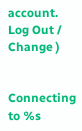account. Log Out /  Change )


Connecting to %s